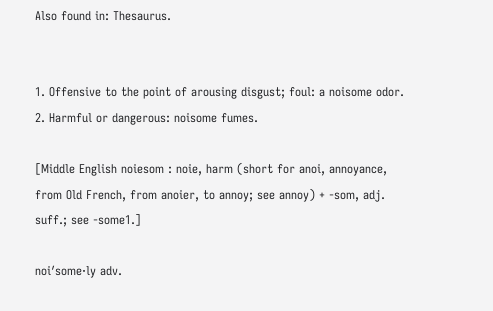Also found in: Thesaurus.


1. Offensive to the point of arousing disgust; foul: a noisome odor.
2. Harmful or dangerous: noisome fumes.

[Middle English noiesom : noie, harm (short for anoi, annoyance, from Old French, from anoier, to annoy; see annoy) + -som, adj. suff.; see -some1.]

noi′some·ly adv.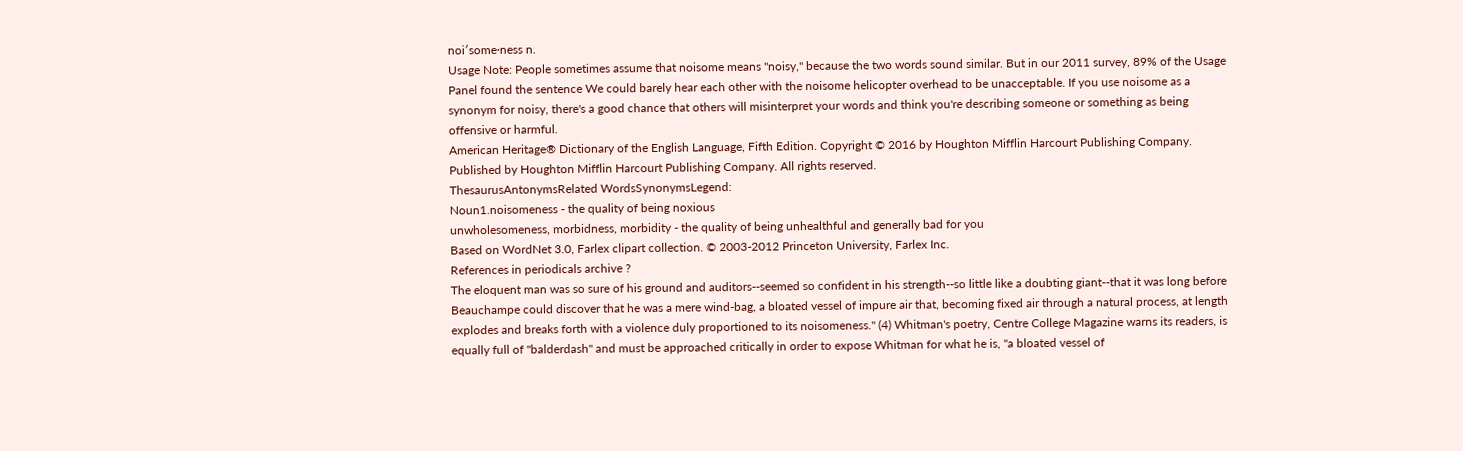noi′some·ness n.
Usage Note: People sometimes assume that noisome means "noisy," because the two words sound similar. But in our 2011 survey, 89% of the Usage Panel found the sentence We could barely hear each other with the noisome helicopter overhead to be unacceptable. If you use noisome as a synonym for noisy, there's a good chance that others will misinterpret your words and think you're describing someone or something as being offensive or harmful.
American Heritage® Dictionary of the English Language, Fifth Edition. Copyright © 2016 by Houghton Mifflin Harcourt Publishing Company. Published by Houghton Mifflin Harcourt Publishing Company. All rights reserved.
ThesaurusAntonymsRelated WordsSynonymsLegend:
Noun1.noisomeness - the quality of being noxious
unwholesomeness, morbidness, morbidity - the quality of being unhealthful and generally bad for you
Based on WordNet 3.0, Farlex clipart collection. © 2003-2012 Princeton University, Farlex Inc.
References in periodicals archive ?
The eloquent man was so sure of his ground and auditors--seemed so confident in his strength--so little like a doubting giant--that it was long before Beauchampe could discover that he was a mere wind-bag, a bloated vessel of impure air that, becoming fixed air through a natural process, at length explodes and breaks forth with a violence duly proportioned to its noisomeness." (4) Whitman's poetry, Centre College Magazine warns its readers, is equally full of "balderdash" and must be approached critically in order to expose Whitman for what he is, "a bloated vessel of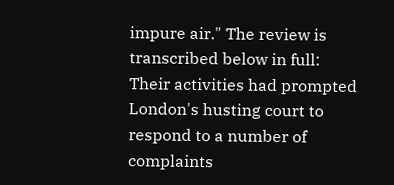impure air." The review is transcribed below in full:
Their activities had prompted London's husting court to respond to a number of complaints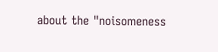about the "noisomeness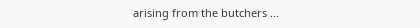arising from the butchers ...